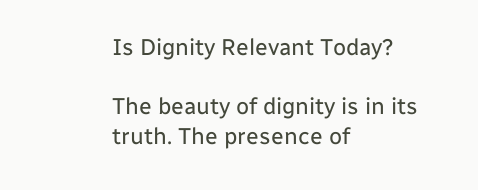Is Dignity Relevant Today?

The beauty of dignity is in its truth. The presence of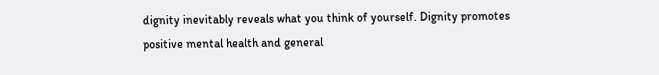dignity inevitably reveals what you think of yourself. Dignity promotes positive mental health and general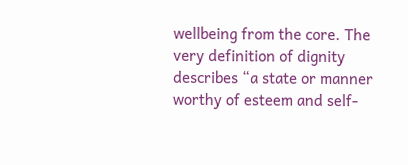wellbeing from the core. The very definition of dignity describes “a state or manner worthy of esteem and self-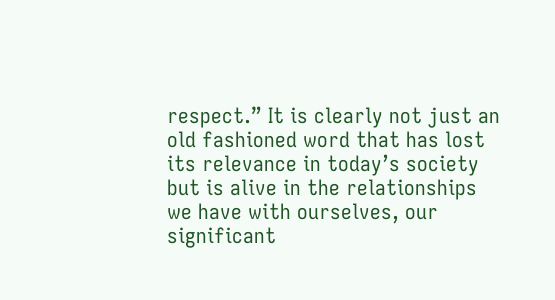respect.” It is clearly not just an old fashioned word that has lost its relevance in today’s society but is alive in the relationships we have with ourselves, our significant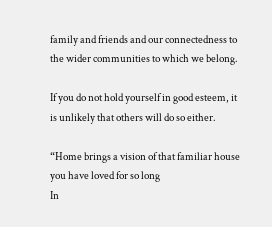family and friends and our connectedness to the wider communities to which we belong.

If you do not hold yourself in good esteem, it is unlikely that others will do so either.

“Home brings a vision of that familiar house you have loved for so long
In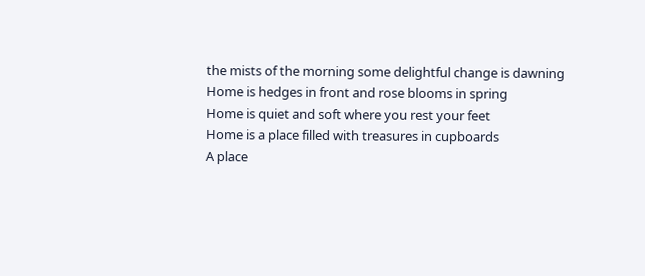the mists of the morning some delightful change is dawning
Home is hedges in front and rose blooms in spring
Home is quiet and soft where you rest your feet
Home is a place filled with treasures in cupboards
A place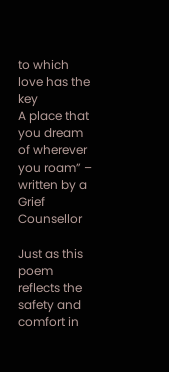to which love has the key
A place that you dream of wherever you roam” – written by a Grief Counsellor

Just as this poem reflects the safety and comfort in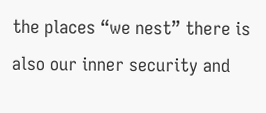the places “we nest” there is also our inner security and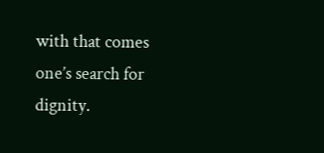with that comes one’s search for dignity.